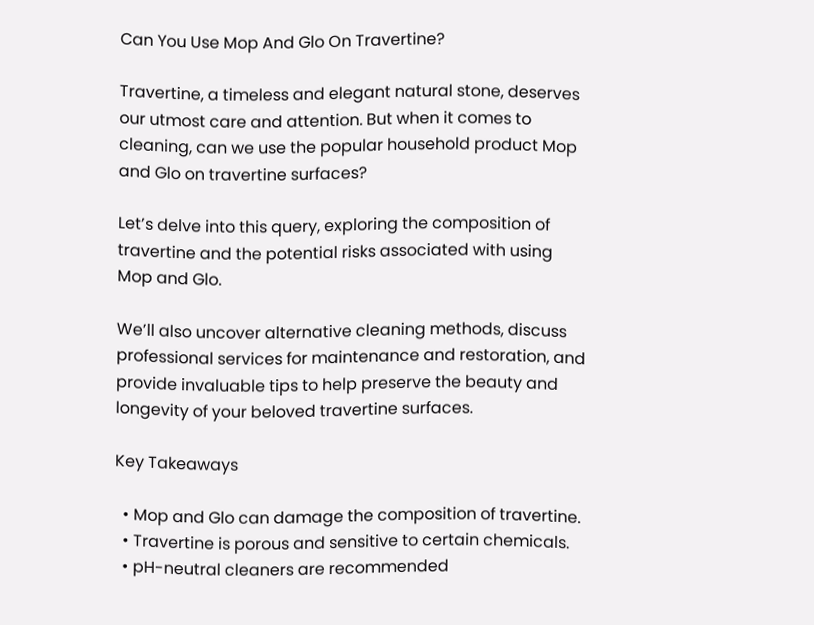Can You Use Mop And Glo On Travertine?

Travertine, a timeless and elegant natural stone, deserves our utmost care and attention. But when it comes to cleaning, can we use the popular household product Mop and Glo on travertine surfaces?

Let’s delve into this query, exploring the composition of travertine and the potential risks associated with using Mop and Glo.

We’ll also uncover alternative cleaning methods, discuss professional services for maintenance and restoration, and provide invaluable tips to help preserve the beauty and longevity of your beloved travertine surfaces.

Key Takeaways

  • Mop and Glo can damage the composition of travertine.
  • Travertine is porous and sensitive to certain chemicals.
  • pH-neutral cleaners are recommended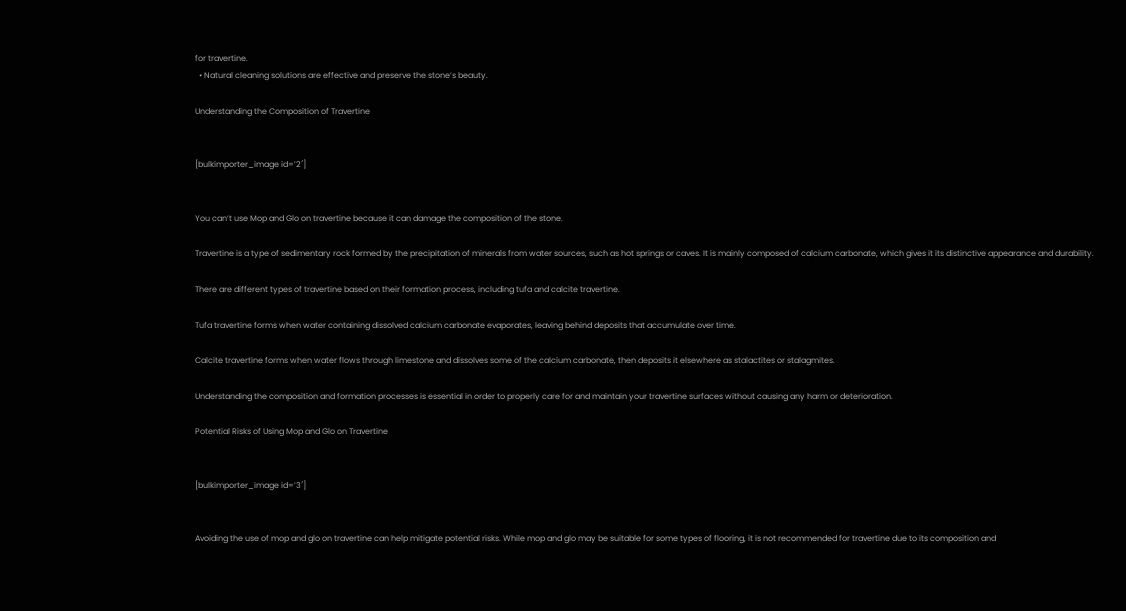for travertine.
  • Natural cleaning solutions are effective and preserve the stone’s beauty.

Understanding the Composition of Travertine


[bulkimporter_image id=’2′]


You can’t use Mop and Glo on travertine because it can damage the composition of the stone.

Travertine is a type of sedimentary rock formed by the precipitation of minerals from water sources, such as hot springs or caves. It is mainly composed of calcium carbonate, which gives it its distinctive appearance and durability.

There are different types of travertine based on their formation process, including tufa and calcite travertine.

Tufa travertine forms when water containing dissolved calcium carbonate evaporates, leaving behind deposits that accumulate over time.

Calcite travertine forms when water flows through limestone and dissolves some of the calcium carbonate, then deposits it elsewhere as stalactites or stalagmites.

Understanding the composition and formation processes is essential in order to properly care for and maintain your travertine surfaces without causing any harm or deterioration.

Potential Risks of Using Mop and Glo on Travertine


[bulkimporter_image id=’3′]


Avoiding the use of mop and glo on travertine can help mitigate potential risks. While mop and glo may be suitable for some types of flooring, it is not recommended for travertine due to its composition and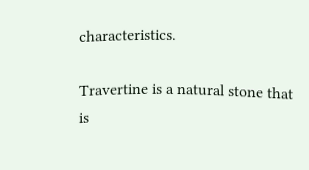characteristics.

Travertine is a natural stone that is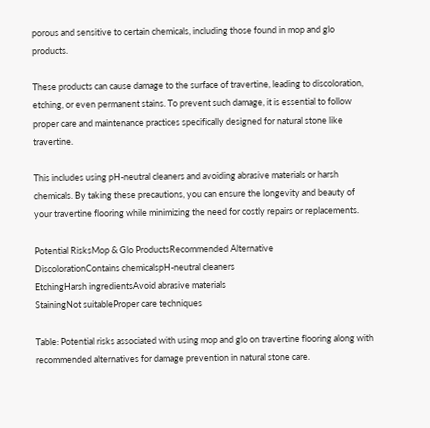porous and sensitive to certain chemicals, including those found in mop and glo products.

These products can cause damage to the surface of travertine, leading to discoloration, etching, or even permanent stains. To prevent such damage, it is essential to follow proper care and maintenance practices specifically designed for natural stone like travertine.

This includes using pH-neutral cleaners and avoiding abrasive materials or harsh chemicals. By taking these precautions, you can ensure the longevity and beauty of your travertine flooring while minimizing the need for costly repairs or replacements.

Potential RisksMop & Glo ProductsRecommended Alternative
DiscolorationContains chemicalspH-neutral cleaners
EtchingHarsh ingredientsAvoid abrasive materials
StainingNot suitableProper care techniques

Table: Potential risks associated with using mop and glo on travertine flooring along with recommended alternatives for damage prevention in natural stone care.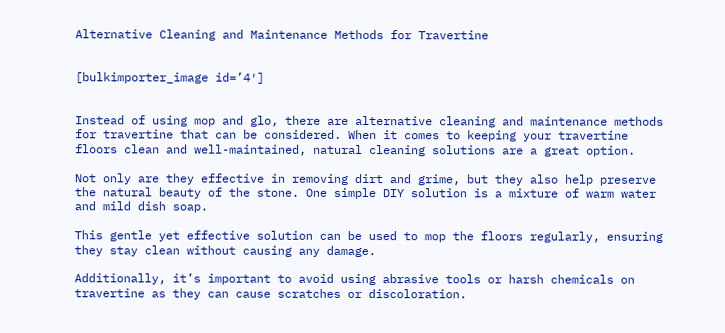Alternative Cleaning and Maintenance Methods for Travertine


[bulkimporter_image id=’4′]


Instead of using mop and glo, there are alternative cleaning and maintenance methods for travertine that can be considered. When it comes to keeping your travertine floors clean and well-maintained, natural cleaning solutions are a great option.

Not only are they effective in removing dirt and grime, but they also help preserve the natural beauty of the stone. One simple DIY solution is a mixture of warm water and mild dish soap.

This gentle yet effective solution can be used to mop the floors regularly, ensuring they stay clean without causing any damage.

Additionally, it’s important to avoid using abrasive tools or harsh chemicals on travertine as they can cause scratches or discoloration.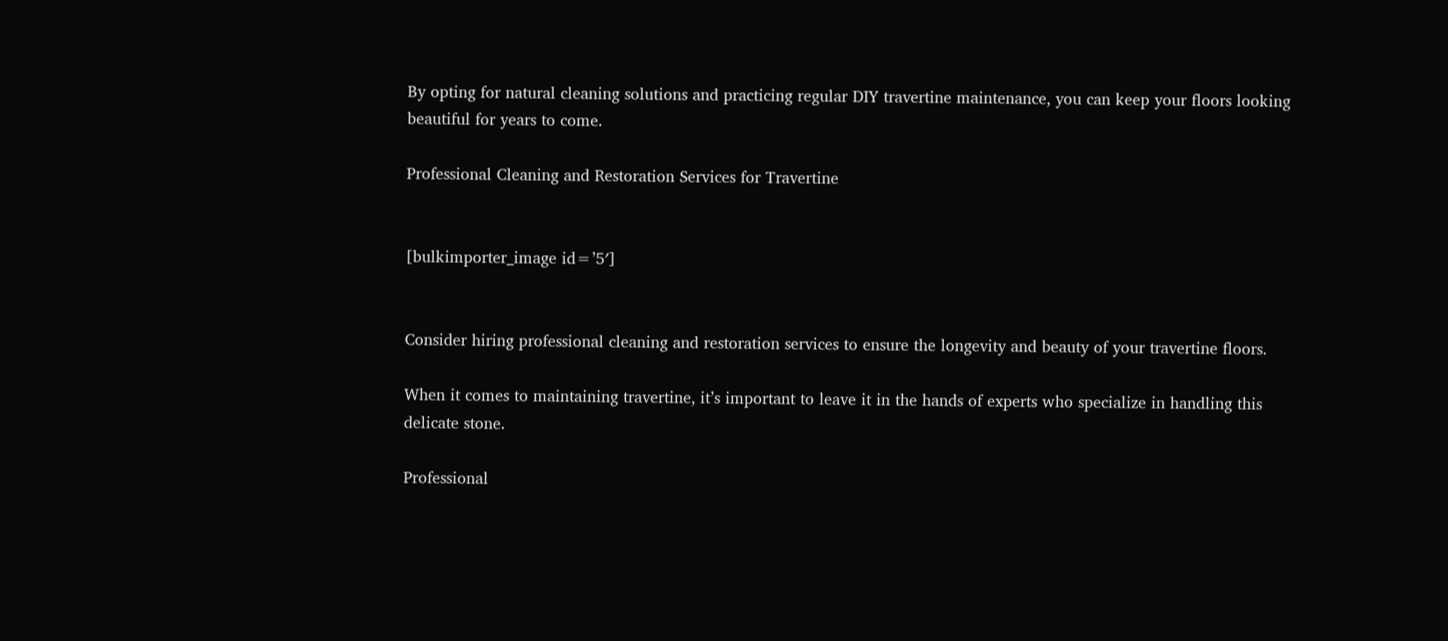By opting for natural cleaning solutions and practicing regular DIY travertine maintenance, you can keep your floors looking beautiful for years to come.

Professional Cleaning and Restoration Services for Travertine


[bulkimporter_image id=’5′]


Consider hiring professional cleaning and restoration services to ensure the longevity and beauty of your travertine floors.

When it comes to maintaining travertine, it’s important to leave it in the hands of experts who specialize in handling this delicate stone.

Professional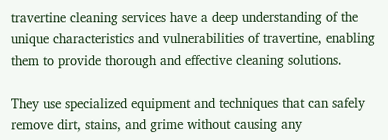travertine cleaning services have a deep understanding of the unique characteristics and vulnerabilities of travertine, enabling them to provide thorough and effective cleaning solutions.

They use specialized equipment and techniques that can safely remove dirt, stains, and grime without causing any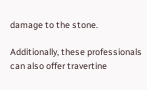damage to the stone.

Additionally, these professionals can also offer travertine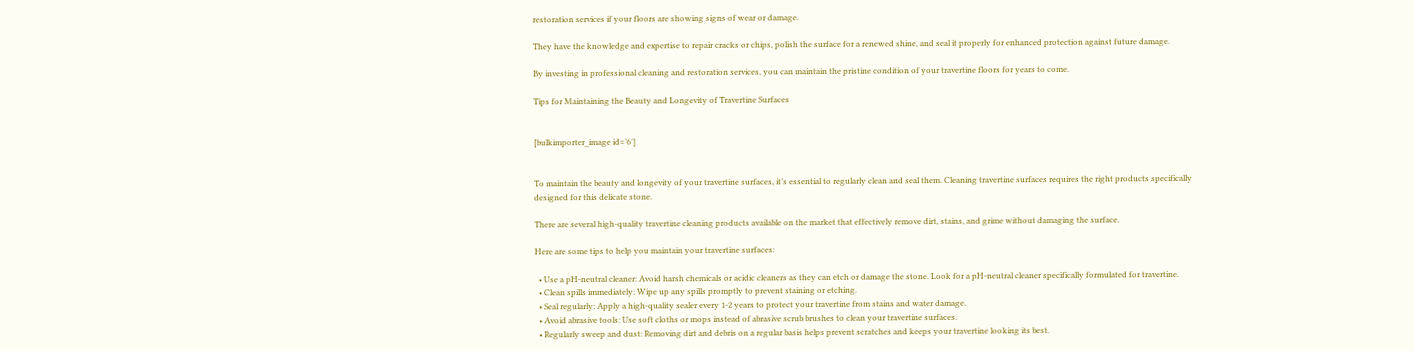restoration services if your floors are showing signs of wear or damage.

They have the knowledge and expertise to repair cracks or chips, polish the surface for a renewed shine, and seal it properly for enhanced protection against future damage.

By investing in professional cleaning and restoration services, you can maintain the pristine condition of your travertine floors for years to come.

Tips for Maintaining the Beauty and Longevity of Travertine Surfaces


[bulkimporter_image id=’6′]


To maintain the beauty and longevity of your travertine surfaces, it’s essential to regularly clean and seal them. Cleaning travertine surfaces requires the right products specifically designed for this delicate stone.

There are several high-quality travertine cleaning products available on the market that effectively remove dirt, stains, and grime without damaging the surface.

Here are some tips to help you maintain your travertine surfaces:

  • Use a pH-neutral cleaner: Avoid harsh chemicals or acidic cleaners as they can etch or damage the stone. Look for a pH-neutral cleaner specifically formulated for travertine.
  • Clean spills immediately: Wipe up any spills promptly to prevent staining or etching.
  • Seal regularly: Apply a high-quality sealer every 1-2 years to protect your travertine from stains and water damage.
  • Avoid abrasive tools: Use soft cloths or mops instead of abrasive scrub brushes to clean your travertine surfaces.
  • Regularly sweep and dust: Removing dirt and debris on a regular basis helps prevent scratches and keeps your travertine looking its best.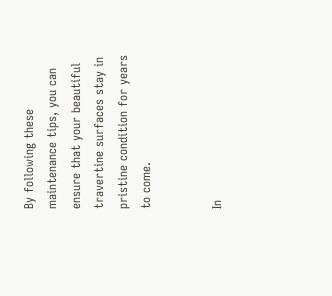By following these maintenance tips, you can ensure that your beautiful travertine surfaces stay in pristine condition for years to come.


In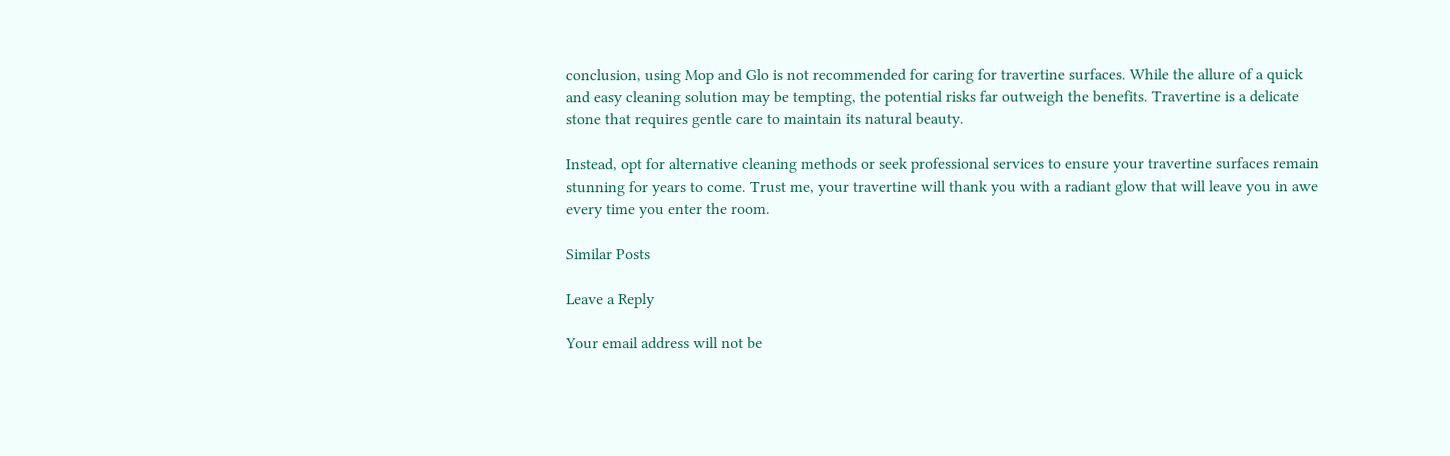conclusion, using Mop and Glo is not recommended for caring for travertine surfaces. While the allure of a quick and easy cleaning solution may be tempting, the potential risks far outweigh the benefits. Travertine is a delicate stone that requires gentle care to maintain its natural beauty.

Instead, opt for alternative cleaning methods or seek professional services to ensure your travertine surfaces remain stunning for years to come. Trust me, your travertine will thank you with a radiant glow that will leave you in awe every time you enter the room.

Similar Posts

Leave a Reply

Your email address will not be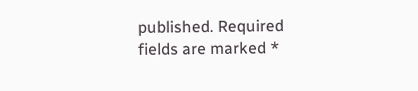published. Required fields are marked *